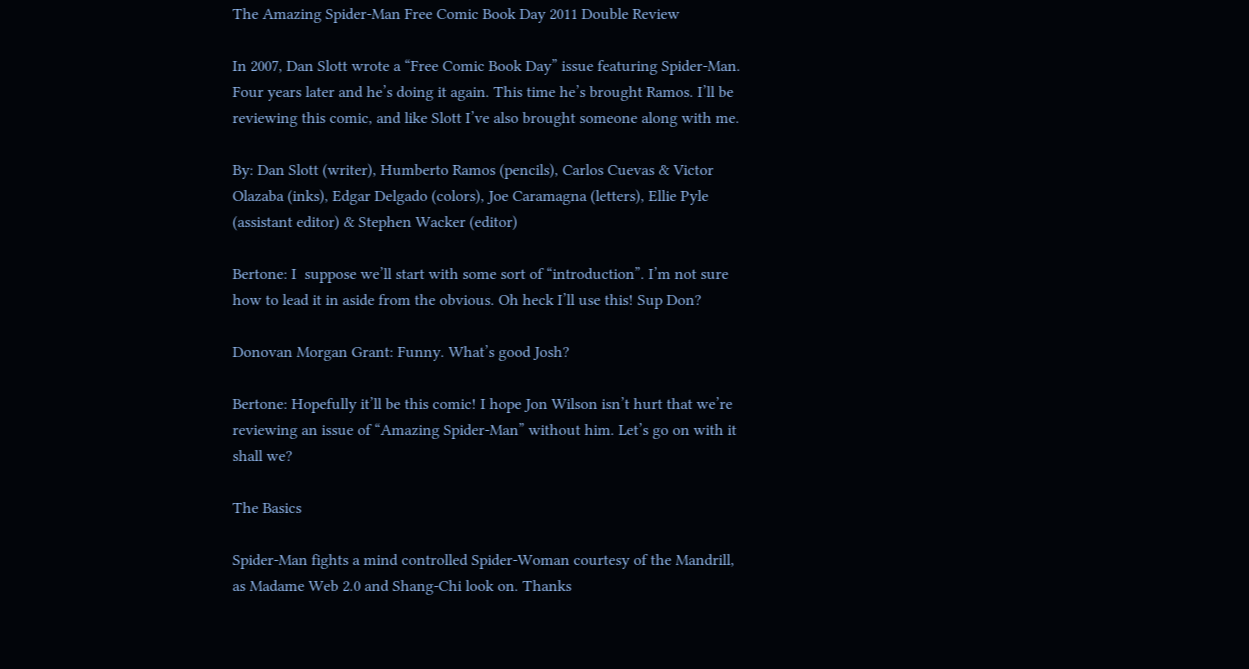The Amazing Spider-Man Free Comic Book Day 2011 Double Review

In 2007, Dan Slott wrote a “Free Comic Book Day” issue featuring Spider-Man. Four years later and he’s doing it again. This time he’s brought Ramos. I’ll be reviewing this comic, and like Slott I’ve also brought someone along with me.

By: Dan Slott (writer), Humberto Ramos (pencils), Carlos Cuevas & Victor Olazaba (inks), Edgar Delgado (colors), Joe Caramagna (letters), Ellie Pyle (assistant editor) & Stephen Wacker (editor)

Bertone: I  suppose we’ll start with some sort of “introduction”. I’m not sure how to lead it in aside from the obvious. Oh heck I’ll use this! Sup Don?

Donovan Morgan Grant: Funny. What’s good Josh?

Bertone: Hopefully it’ll be this comic! I hope Jon Wilson isn’t hurt that we’re reviewing an issue of “Amazing Spider-Man” without him. Let’s go on with it shall we?

The Basics

Spider-Man fights a mind controlled Spider-Woman courtesy of the Mandrill, as Madame Web 2.0 and Shang-Chi look on. Thanks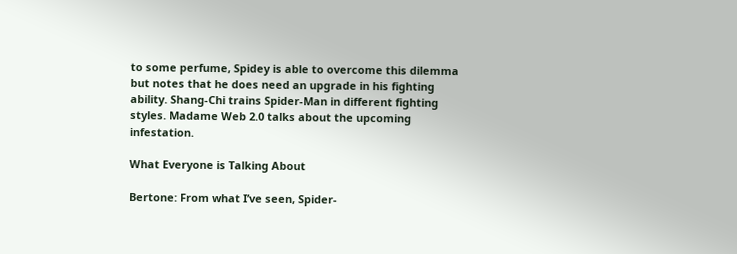to some perfume, Spidey is able to overcome this dilemma but notes that he does need an upgrade in his fighting ability. Shang-Chi trains Spider-Man in different fighting styles. Madame Web 2.0 talks about the upcoming infestation.

What Everyone is Talking About

Bertone: From what I’ve seen, Spider-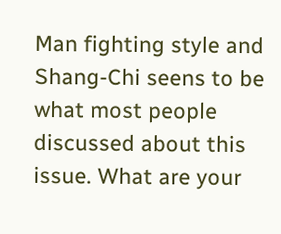Man fighting style and Shang-Chi seens to be what most people discussed about this issue. What are your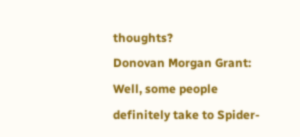thoughts?
Donovan Morgan Grant: Well, some people definitely take to Spider-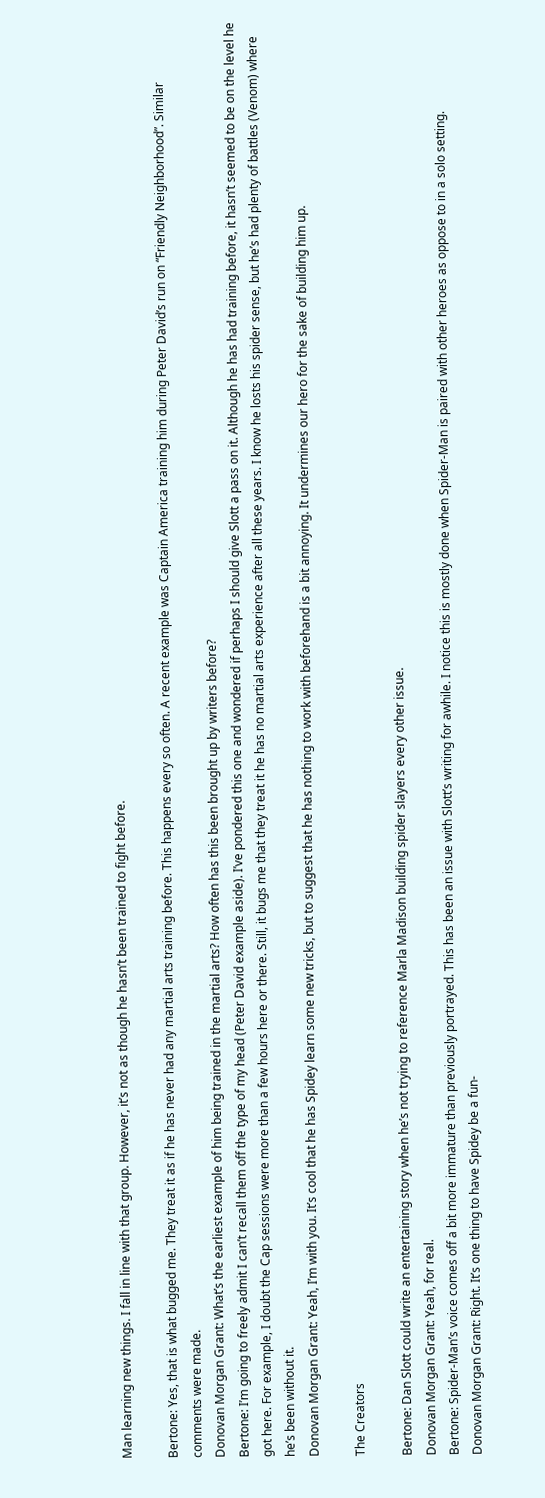Man learning new things. I fall in line with that group. However, it’s not as though he hasn’t been trained to fight before.

Bertone: Yes, that is what bugged me. They treat it as if he has never had any martial arts training before. This happens every so often. A recent example was Captain America training him during Peter David’s run on “Friendly Neighborhood”. Similar comments were made.
Donovan Morgan Grant: What’s the earliest example of him being trained in the martial arts? How often has this been brought up by writers before?
Bertone: I’m going to freely admit I can’t recall them off the type of my head (Peter David example aside). I’ve pondered this one and wondered if perhaps I should give Slott a pass on it. Although he has had training before, it hasn’t seemed to be on the level he got here. For example, I doubt the Cap sessions were more than a few hours here or there. Still, it bugs me that they treat it he has no martial arts experience after all these years. I know he losts his spider sense, but he’s had plenty of battles (Venom) where he’s been without it.
Donovan Morgan Grant: Yeah, I’m with you. It’s cool that he has Spidey learn some new tricks, but to suggest that he has nothing to work with beforehand is a bit annoying. It undermines our hero for the sake of building him up.

The Creators

Bertone: Dan Slott could write an entertaining story when he’s not trying to reference Marla Madison building spider slayers every other issue.
Donovan Morgan Grant: Yeah, for real.
Bertone: Spider-Man’s voice comes off a bit more immature than previously portrayed. This has been an issue with Slott’s writing for awhile. I notice this is mostly done when Spider-Man is paired with other heroes as oppose to in a solo setting.
Donovan Morgan Grant: Right. It’s one thing to have Spidey be a fun-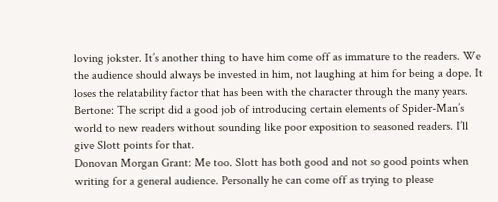loving jokster. It’s another thing to have him come off as immature to the readers. We the audience should always be invested in him, not laughing at him for being a dope. It loses the relatability factor that has been with the character through the many years.
Bertone: The script did a good job of introducing certain elements of Spider-Man’s world to new readers without sounding like poor exposition to seasoned readers. I’ll give Slott points for that.
Donovan Morgan Grant: Me too. Slott has both good and not so good points when writing for a general audience. Personally he can come off as trying to please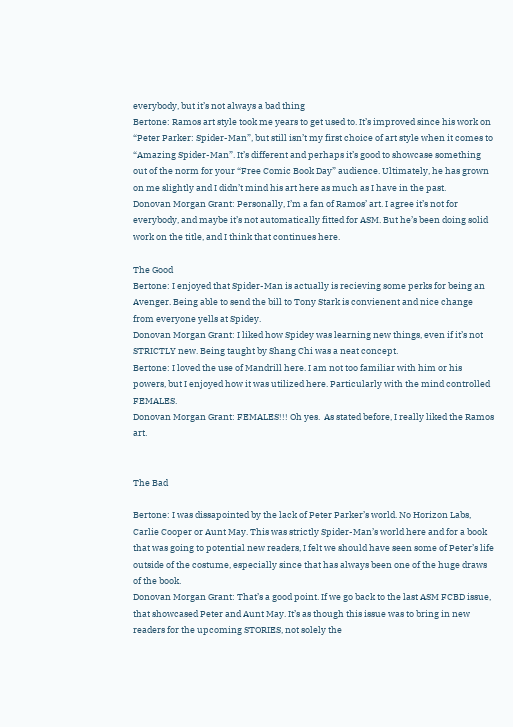everybody, but it’s not always a bad thing
Bertone: Ramos art style took me years to get used to. It’s improved since his work on “Peter Parker: Spider-Man”, but still isn’t my first choice of art style when it comes to “Amazing Spider-Man”. It’s different and perhaps it’s good to showcase something out of the norm for your “Free Comic Book Day” audience. Ultimately, he has grown on me slightly and I didn’t mind his art here as much as I have in the past.
Donovan Morgan Grant: Personally, I’m a fan of Ramos’ art. I agree it’s not for everybody, and maybe it’s not automatically fitted for ASM. But he’s been doing solid work on the title, and I think that continues here.

The Good
Bertone: I enjoyed that Spider-Man is actually is recieving some perks for being an Avenger. Being able to send the bill to Tony Stark is convienent and nice change from everyone yells at Spidey.
Donovan Morgan Grant: I liked how Spidey was learning new things, even if it’s not STRICTLY new. Being taught by Shang Chi was a neat concept.
Bertone: I loved the use of Mandrill here. I am not too familiar with him or his powers, but I enjoyed how it was utilized here. Particularly with the mind controlled FEMALES.
Donovan Morgan Grant: FEMALES!!! Oh yes.  As stated before, I really liked the Ramos art.


The Bad

Bertone: I was dissapointed by the lack of Peter Parker’s world. No Horizon Labs, Carlie Cooper or Aunt May. This was strictly Spider-Man’s world here and for a book that was going to potential new readers, I felt we should have seen some of Peter’s life outside of the costume, especially since that has always been one of the huge draws of the book.
Donovan Morgan Grant: That’s a good point. If we go back to the last ASM FCBD issue, that showcased Peter and Aunt May. It’s as though this issue was to bring in new readers for the upcoming STORIES, not solely the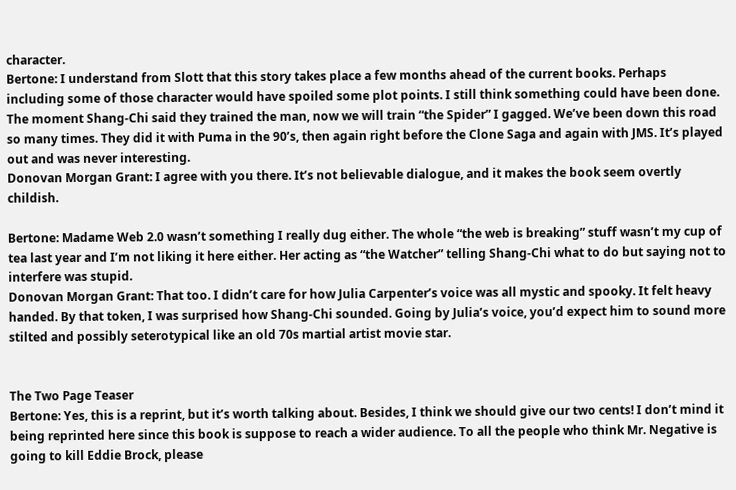character.
Bertone: I understand from Slott that this story takes place a few months ahead of the current books. Perhaps including some of those character would have spoiled some plot points. I still think something could have been done. The moment Shang-Chi said they trained the man, now we will train “the Spider” I gagged. We’ve been down this road so many times. They did it with Puma in the 90’s, then again right before the Clone Saga and again with JMS. It’s played out and was never interesting.
Donovan Morgan Grant: I agree with you there. It’s not believable dialogue, and it makes the book seem overtly childish.

Bertone: Madame Web 2.0 wasn’t something I really dug either. The whole “the web is breaking” stuff wasn’t my cup of tea last year and I’m not liking it here either. Her acting as “the Watcher” telling Shang-Chi what to do but saying not to interfere was stupid.
Donovan Morgan Grant: That too. I didn’t care for how Julia Carpenter’s voice was all mystic and spooky. It felt heavy handed. By that token, I was surprised how Shang-Chi sounded. Going by Julia’s voice, you’d expect him to sound more stilted and possibly seterotypical like an old 70s martial artist movie star.


The Two Page Teaser
Bertone: Yes, this is a reprint, but it’s worth talking about. Besides, I think we should give our two cents! I don’t mind it being reprinted here since this book is suppose to reach a wider audience. To all the people who think Mr. Negative is going to kill Eddie Brock, please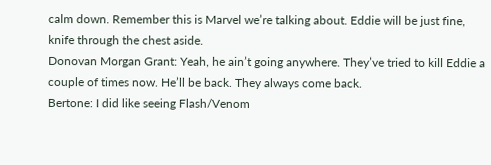calm down. Remember this is Marvel we’re talking about. Eddie will be just fine, knife through the chest aside.
Donovan Morgan Grant: Yeah, he ain’t going anywhere. They’ve tried to kill Eddie a couple of times now. He’ll be back. They always come back.
Bertone: I did like seeing Flash/Venom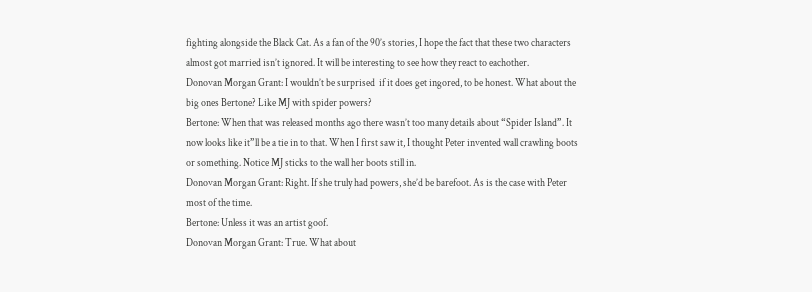fighting alongside the Black Cat. As a fan of the 90’s stories, I hope the fact that these two characters almost got married isn’t ignored. It will be interesting to see how they react to eachother.
Donovan Morgan Grant: I wouldn’t be surprised  if it does get ingored, to be honest. What about the big ones Bertone? Like MJ with spider powers?
Bertone: When that was released months ago there wasn’t too many details about “Spider Island”. It now looks like it”ll be a tie in to that. When I first saw it, I thought Peter invented wall crawling boots or something. Notice MJ sticks to the wall her boots still in.
Donovan Morgan Grant: Right. If she truly had powers, she’d be barefoot. As is the case with Peter most of the time.
Bertone: Unless it was an artist goof.
Donovan Morgan Grant: True. What about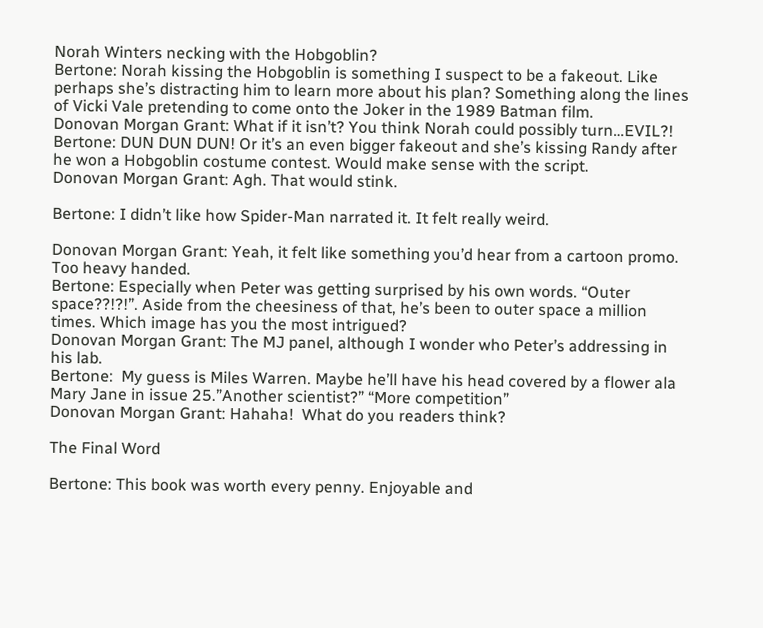Norah Winters necking with the Hobgoblin?
Bertone: Norah kissing the Hobgoblin is something I suspect to be a fakeout. Like perhaps she’s distracting him to learn more about his plan? Something along the lines of Vicki Vale pretending to come onto the Joker in the 1989 Batman film.
Donovan Morgan Grant: What if it isn’t? You think Norah could possibly turn…EVIL?!
Bertone: DUN DUN DUN! Or it’s an even bigger fakeout and she’s kissing Randy after he won a Hobgoblin costume contest. Would make sense with the script.
Donovan Morgan Grant: Agh. That would stink.

Bertone: I didn’t like how Spider-Man narrated it. It felt really weird.

Donovan Morgan Grant: Yeah, it felt like something you’d hear from a cartoon promo. Too heavy handed.
Bertone: Especially when Peter was getting surprised by his own words. “Outer space??!?!”. Aside from the cheesiness of that, he’s been to outer space a million times. Which image has you the most intrigued?
Donovan Morgan Grant: The MJ panel, although I wonder who Peter’s addressing in his lab.
Bertone:  My guess is Miles Warren. Maybe he’ll have his head covered by a flower ala Mary Jane in issue 25.”Another scientist?” “More competition”
Donovan Morgan Grant: Hahaha!  What do you readers think?

The Final Word

Bertone: This book was worth every penny. Enjoyable and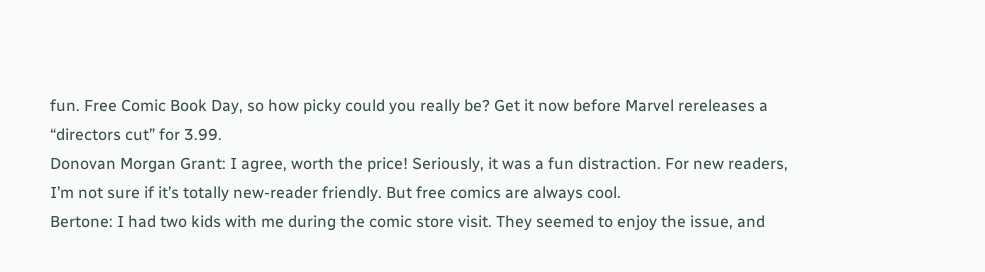fun. Free Comic Book Day, so how picky could you really be? Get it now before Marvel rereleases a “directors cut” for 3.99.
Donovan Morgan Grant: I agree, worth the price! Seriously, it was a fun distraction. For new readers, I’m not sure if it’s totally new-reader friendly. But free comics are always cool.
Bertone: I had two kids with me during the comic store visit. They seemed to enjoy the issue, and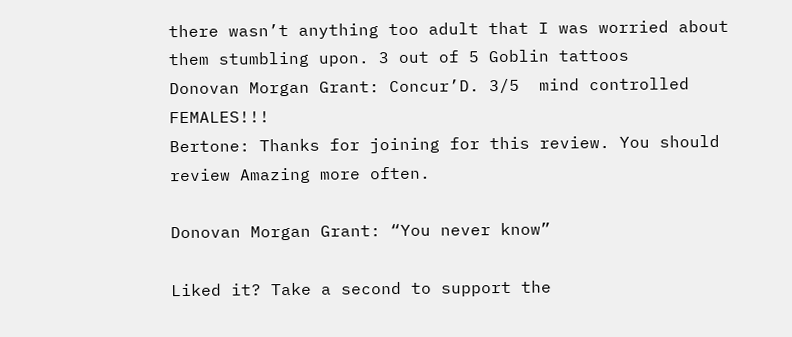there wasn’t anything too adult that I was worried about them stumbling upon. 3 out of 5 Goblin tattoos
Donovan Morgan Grant: Concur’D. 3/5  mind controlled FEMALES!!!
Bertone: Thanks for joining for this review. You should review Amazing more often.

Donovan Morgan Grant: “You never know”

Liked it? Take a second to support the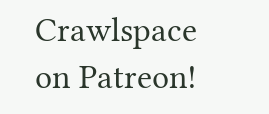Crawlspace on Patreon!